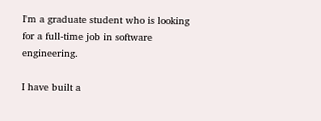I'm a graduate student who is looking for a full-time job in software engineering.

I have built a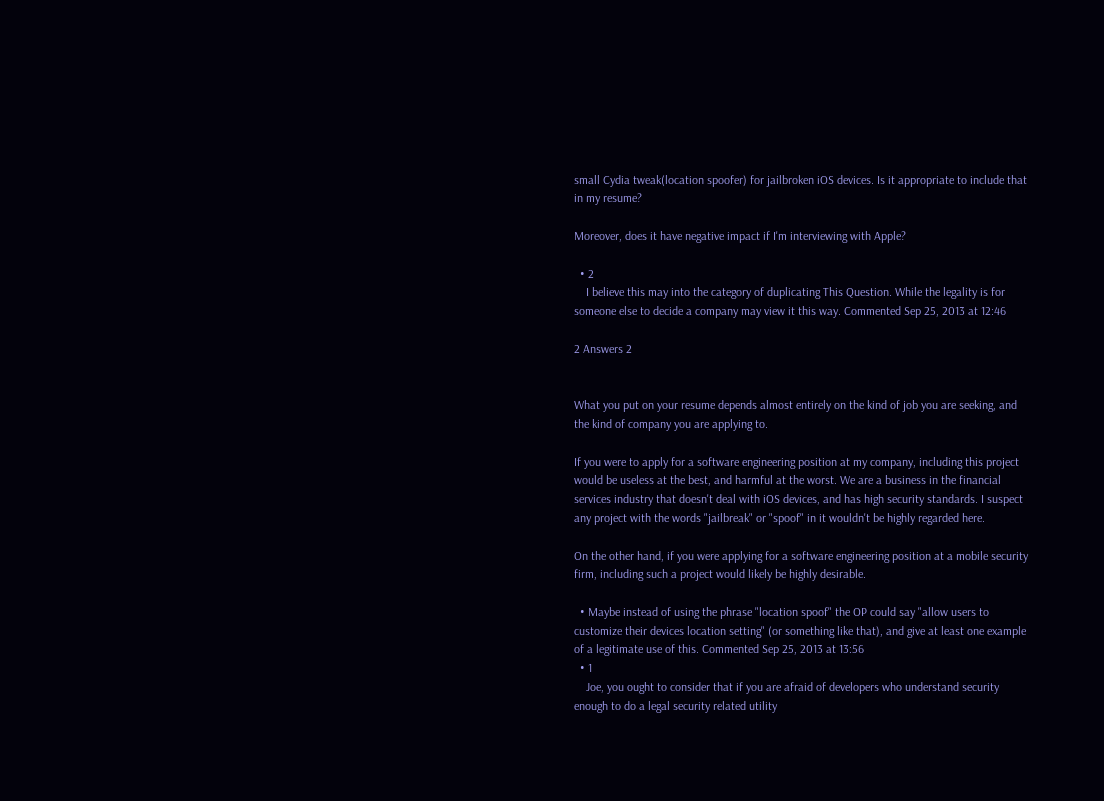small Cydia tweak(location spoofer) for jailbroken iOS devices. Is it appropriate to include that in my resume?

Moreover, does it have negative impact if I'm interviewing with Apple?

  • 2
    I believe this may into the category of duplicating This Question. While the legality is for someone else to decide a company may view it this way. Commented Sep 25, 2013 at 12:46

2 Answers 2


What you put on your resume depends almost entirely on the kind of job you are seeking, and the kind of company you are applying to.

If you were to apply for a software engineering position at my company, including this project would be useless at the best, and harmful at the worst. We are a business in the financial services industry that doesn't deal with iOS devices, and has high security standards. I suspect any project with the words "jailbreak" or "spoof" in it wouldn't be highly regarded here.

On the other hand, if you were applying for a software engineering position at a mobile security firm, including such a project would likely be highly desirable.

  • Maybe instead of using the phrase "location spoof" the OP could say "allow users to customize their devices location setting" (or something like that), and give at least one example of a legitimate use of this. Commented Sep 25, 2013 at 13:56
  • 1
    Joe, you ought to consider that if you are afraid of developers who understand security enough to do a legal security related utility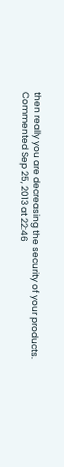then really you are decreasing the security of your products. Commented Sep 25, 2013 at 22:46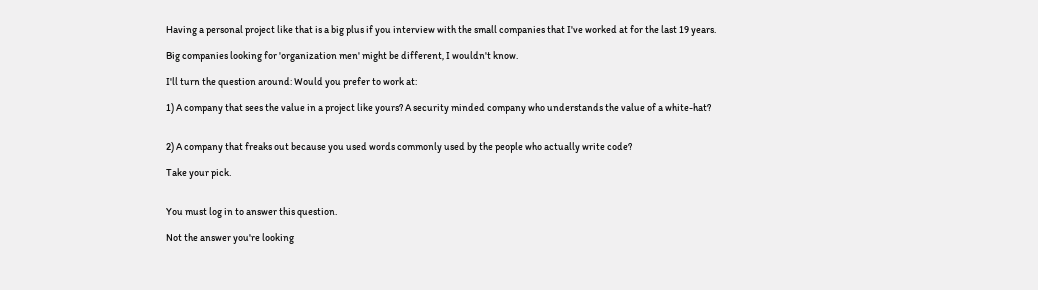Having a personal project like that is a big plus if you interview with the small companies that I've worked at for the last 19 years.

Big companies looking for 'organization men' might be different, I wouldn't know.

I'll turn the question around: Would you prefer to work at:

1) A company that sees the value in a project like yours? A security minded company who understands the value of a white-hat?


2) A company that freaks out because you used words commonly used by the people who actually write code?

Take your pick.


You must log in to answer this question.

Not the answer you're looking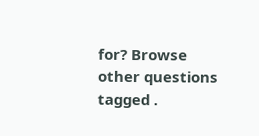for? Browse other questions tagged .